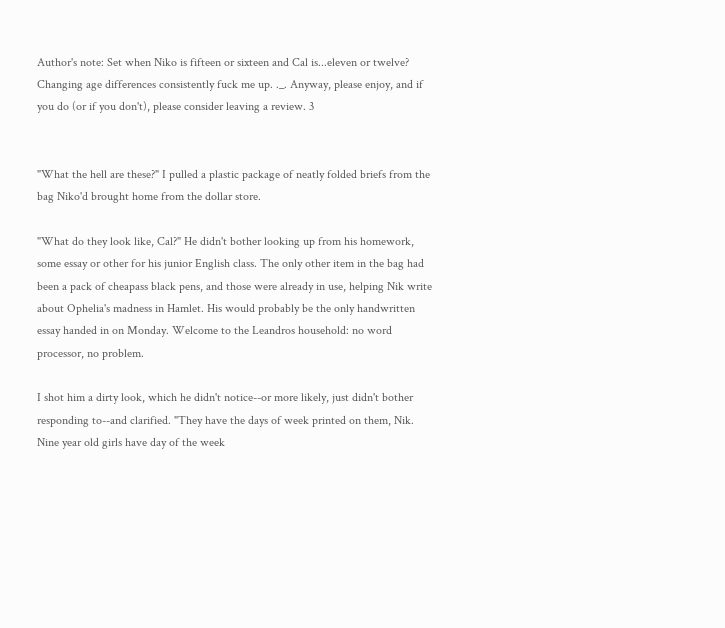Author's note: Set when Niko is fifteen or sixteen and Cal is...eleven or twelve? Changing age differences consistently fuck me up. ._. Anyway, please enjoy, and if you do (or if you don't), please consider leaving a review. 3


"What the hell are these?" I pulled a plastic package of neatly folded briefs from the bag Niko'd brought home from the dollar store.

"What do they look like, Cal?" He didn't bother looking up from his homework, some essay or other for his junior English class. The only other item in the bag had been a pack of cheapass black pens, and those were already in use, helping Nik write about Ophelia's madness in Hamlet. His would probably be the only handwritten essay handed in on Monday. Welcome to the Leandros household: no word processor, no problem.

I shot him a dirty look, which he didn't notice--or more likely, just didn't bother responding to--and clarified. "They have the days of week printed on them, Nik. Nine year old girls have day of the week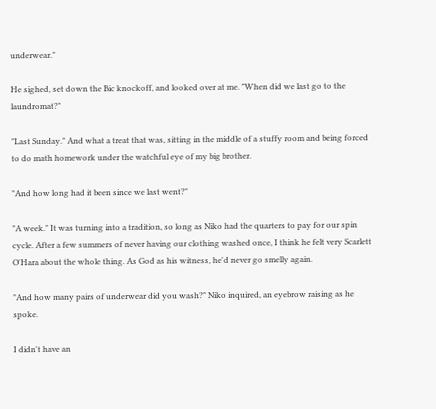underwear."

He sighed, set down the Bic knockoff, and looked over at me. "When did we last go to the laundromat?"

"Last Sunday." And what a treat that was, sitting in the middle of a stuffy room and being forced to do math homework under the watchful eye of my big brother.

"And how long had it been since we last went?"

"A week." It was turning into a tradition, so long as Niko had the quarters to pay for our spin cycle. After a few summers of never having our clothing washed once, I think he felt very Scarlett O'Hara about the whole thing. As God as his witness, he'd never go smelly again.

"And how many pairs of underwear did you wash?" Niko inquired, an eyebrow raising as he spoke.

I didn't have an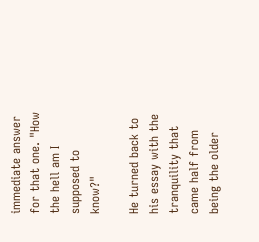immediate answer for that one. "How the hell am I supposed to know?"

He turned back to his essay with the tranquility that came half from being the older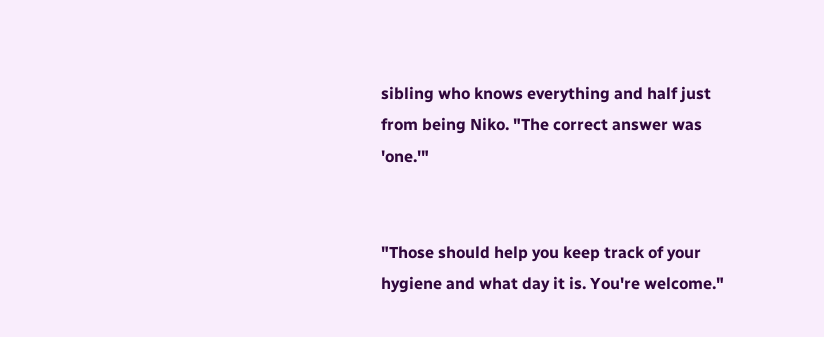sibling who knows everything and half just from being Niko. "The correct answer was 'one.'"


"Those should help you keep track of your hygiene and what day it is. You're welcome."